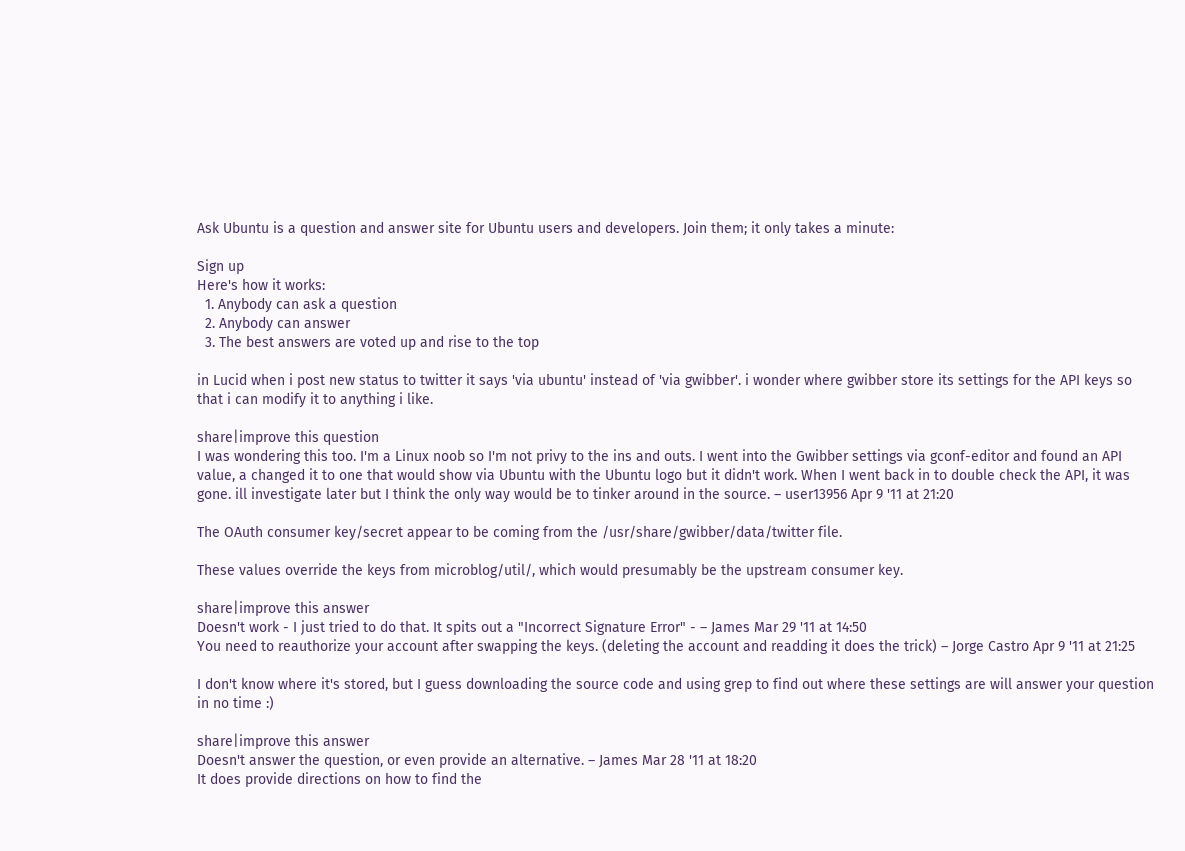Ask Ubuntu is a question and answer site for Ubuntu users and developers. Join them; it only takes a minute:

Sign up
Here's how it works:
  1. Anybody can ask a question
  2. Anybody can answer
  3. The best answers are voted up and rise to the top

in Lucid when i post new status to twitter it says 'via ubuntu' instead of 'via gwibber'. i wonder where gwibber store its settings for the API keys so that i can modify it to anything i like.

share|improve this question
I was wondering this too. I'm a Linux noob so I'm not privy to the ins and outs. I went into the Gwibber settings via gconf-editor and found an API value, a changed it to one that would show via Ubuntu with the Ubuntu logo but it didn't work. When I went back in to double check the API, it was gone. ill investigate later but I think the only way would be to tinker around in the source. – user13956 Apr 9 '11 at 21:20

The OAuth consumer key/secret appear to be coming from the /usr/share/gwibber/data/twitter file.

These values override the keys from microblog/util/, which would presumably be the upstream consumer key.

share|improve this answer
Doesn't work - I just tried to do that. It spits out a "Incorrect Signature Error" - – James Mar 29 '11 at 14:50
You need to reauthorize your account after swapping the keys. (deleting the account and readding it does the trick) – Jorge Castro Apr 9 '11 at 21:25

I don't know where it's stored, but I guess downloading the source code and using grep to find out where these settings are will answer your question in no time :)

share|improve this answer
Doesn't answer the question, or even provide an alternative. – James Mar 28 '11 at 18:20
It does provide directions on how to find the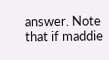answer. Note that if maddie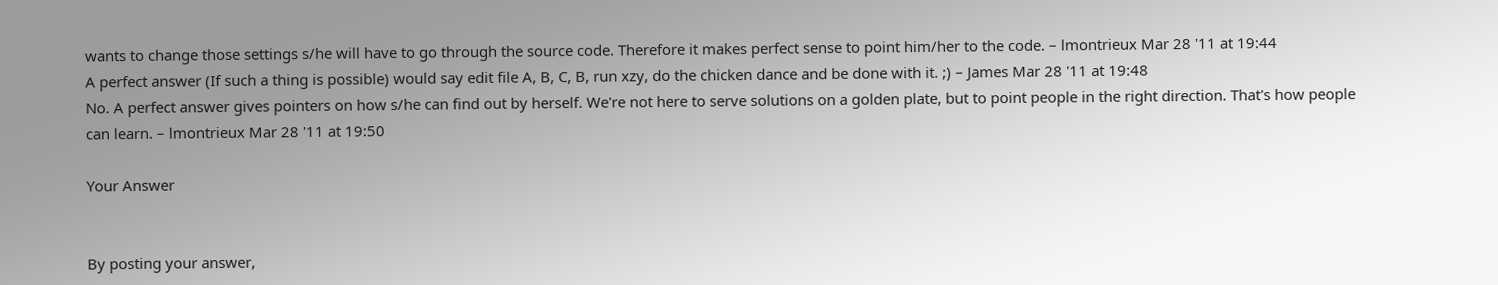wants to change those settings s/he will have to go through the source code. Therefore it makes perfect sense to point him/her to the code. – lmontrieux Mar 28 '11 at 19:44
A perfect answer (If such a thing is possible) would say edit file A, B, C, B, run xzy, do the chicken dance and be done with it. ;) – James Mar 28 '11 at 19:48
No. A perfect answer gives pointers on how s/he can find out by herself. We're not here to serve solutions on a golden plate, but to point people in the right direction. That's how people can learn. – lmontrieux Mar 28 '11 at 19:50

Your Answer


By posting your answer,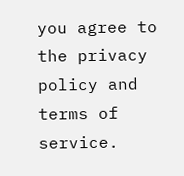you agree to the privacy policy and terms of service.